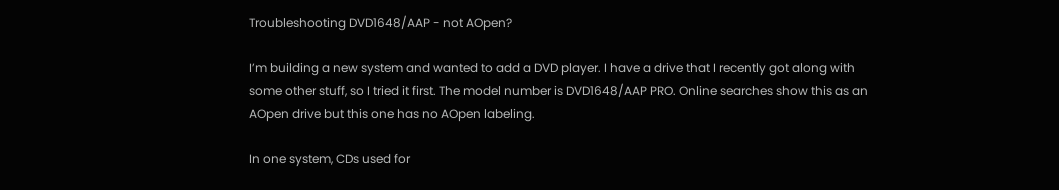Troubleshooting DVD1648/AAP - not AOpen?

I’m building a new system and wanted to add a DVD player. I have a drive that I recently got along with some other stuff, so I tried it first. The model number is DVD1648/AAP PRO. Online searches show this as an AOpen drive but this one has no AOpen labeling.

In one system, CDs used for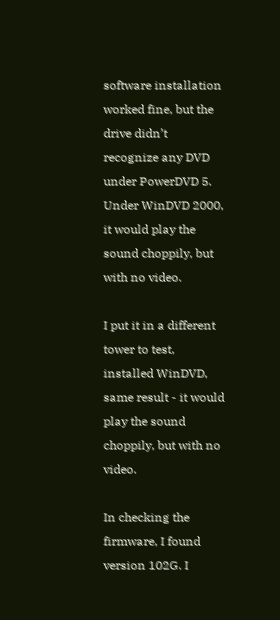software installation worked fine, but the drive didn’t recognize any DVD under PowerDVD 5. Under WinDVD 2000, it would play the sound choppily, but with no video.

I put it in a different tower to test, installed WinDVD, same result - it would play the sound choppily, but with no video.

In checking the firmware, I found version 102G. I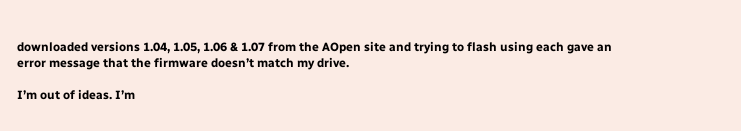downloaded versions 1.04, 1.05, 1.06 & 1.07 from the AOpen site and trying to flash using each gave an error message that the firmware doesn’t match my drive.

I’m out of ideas. I’m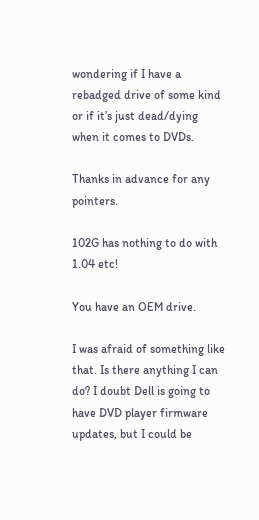wondering if I have a rebadged drive of some kind or if it’s just dead/dying when it comes to DVDs.

Thanks in advance for any pointers.

102G has nothing to do with 1.04 etc!

You have an OEM drive.

I was afraid of something like that. Is there anything I can do? I doubt Dell is going to have DVD player firmware updates, but I could be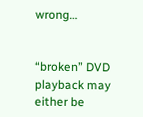wrong…


“broken” DVD playback may either be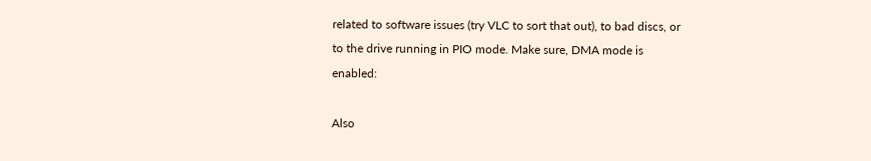related to software issues (try VLC to sort that out), to bad discs, or to the drive running in PIO mode. Make sure, DMA mode is enabled:

Also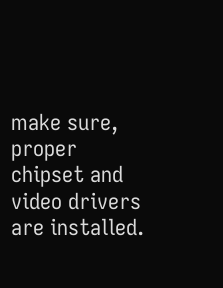make sure, proper chipset and video drivers are installed.